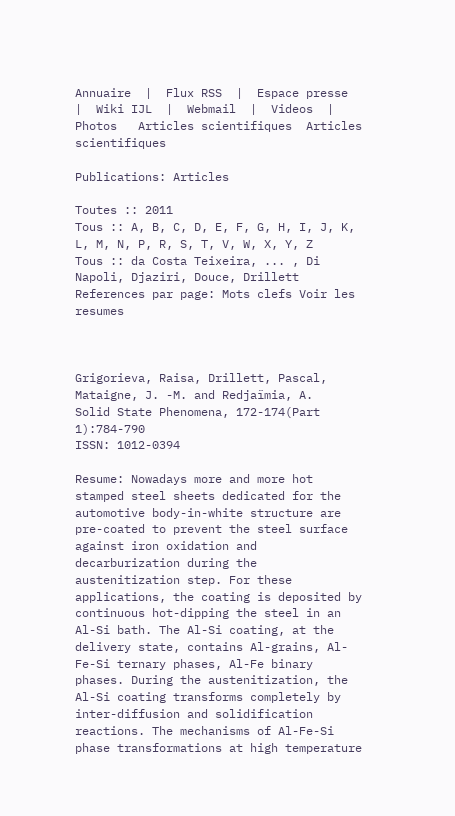Annuaire  |  Flux RSS  |  Espace presse  |  Wiki IJL  |  Webmail  |  Videos  |    Photos   Articles scientifiques  Articles scientifiques

Publications: Articles

Toutes :: 2011
Tous :: A, B, C, D, E, F, G, H, I, J, K, L, M, N, P, R, S, T, V, W, X, Y, Z
Tous :: da Costa Teixeira, ... , Di Napoli, Djaziri, Douce, Drillett
References par page: Mots clefs Voir les resumes



Grigorieva, Raisa, Drillett, Pascal, Mataigne, J. -M. and Redjaïmia, A.
Solid State Phenomena, 172-174(Part 1):784-790
ISSN: 1012-0394

Resume: Nowadays more and more hot stamped steel sheets dedicated for the automotive body-in-white structure are pre-coated to prevent the steel surface against iron oxidation and decarburization during the austenitization step. For these applications, the coating is deposited by continuous hot-dipping the steel in an Al-Si bath. The Al-Si coating, at the delivery state, contains Al-grains, Al-Fe-Si ternary phases, Al-Fe binary phases. During the austenitization, the Al-Si coating transforms completely by inter-diffusion and solidification reactions. The mechanisms of Al-Fe-Si phase transformations at high temperature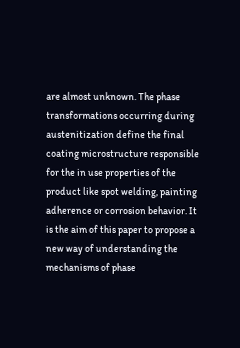are almost unknown. The phase transformations occurring during austenitization define the final coating microstructure responsible for the in use properties of the product like spot welding, painting adherence or corrosion behavior. It is the aim of this paper to propose a new way of understanding the mechanisms of phase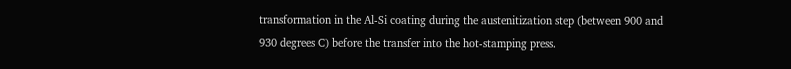transformation in the Al-Si coating during the austenitization step (between 900 and 930 degrees C) before the transfer into the hot-stamping press.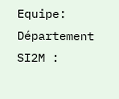Equipe: Département SI2M :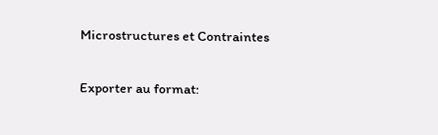Microstructures et Contraintes

Exporter au format: